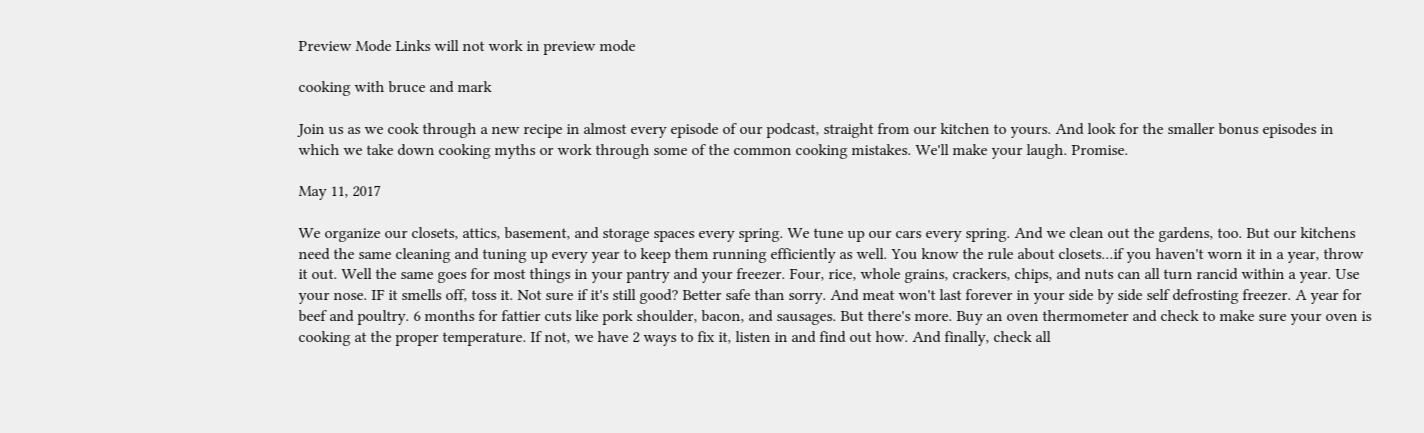Preview Mode Links will not work in preview mode

cooking with bruce and mark

Join us as we cook through a new recipe in almost every episode of our podcast, straight from our kitchen to yours. And look for the smaller bonus episodes in which we take down cooking myths or work through some of the common cooking mistakes. We'll make your laugh. Promise.

May 11, 2017

We organize our closets, attics, basement, and storage spaces every spring. We tune up our cars every spring. And we clean out the gardens, too. But our kitchens need the same cleaning and tuning up every year to keep them running efficiently as well. You know the rule about closets...if you haven't worn it in a year, throw it out. Well the same goes for most things in your pantry and your freezer. Four, rice, whole grains, crackers, chips, and nuts can all turn rancid within a year. Use your nose. IF it smells off, toss it. Not sure if it's still good? Better safe than sorry. And meat won't last forever in your side by side self defrosting freezer. A year for beef and poultry. 6 months for fattier cuts like pork shoulder, bacon, and sausages. But there's more. Buy an oven thermometer and check to make sure your oven is cooking at the proper temperature. If not, we have 2 ways to fix it, listen in and find out how. And finally, check all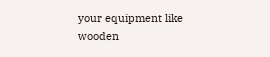your equipment like wooden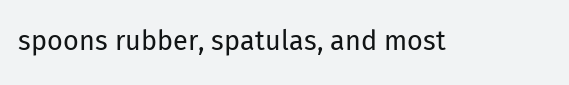spoons rubber, spatulas, and most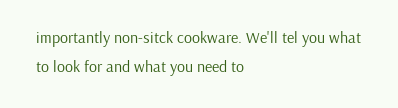importantly non-sitck cookware. We'll tel you what to look for and what you need to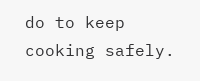do to keep cooking safely.